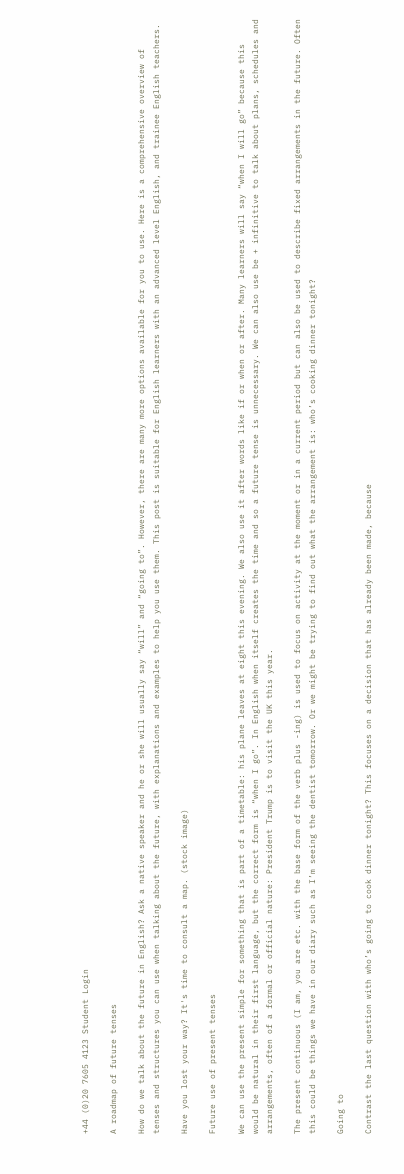+44 (0)20 7605 4123 Student Login

A roadmap of future tenses

How do we talk about the future in English? Ask a native speaker and he or she will usually say “will” and “going to”. However, there are many more options available for you to use. Here is a comprehensive overview of tenses and structures you can use when talking about the future, with explanations and examples to help you use them. This post is suitable for English learners with an advanced level English, and trainee English teachers.

Have you lost your way? It's time to consult a map. (stock image)

Future use of present tenses

We can use the present simple for something that is part of a timetable: his plane leaves at eight this evening. We also use it after words like if or when or after. Many learners will say “when I will go” because this would be natural in their first language, but the correct form is “when I go”. In English when itself creates the time and so a future tense is unnecessary. We can also use be + infinitive to talk about plans, schedules and arrangements, often of a formal or official nature: President Trump is to visit the UK this year.

The present continuous (I am, you are etc. with the base form of the verb plus -ing) is used to focus on activity at the moment or in a current period but can also be used to describe fixed arrangements in the future. Often this could be things we have in our diary such as I’m seeing the dentist tomorrow. Or we might be trying to find out what the arrangement is: who’s cooking dinner tonight?

Going to

Contrast the last question with who’s going to cook dinner tonight? This focuses on a decision that has already been made, because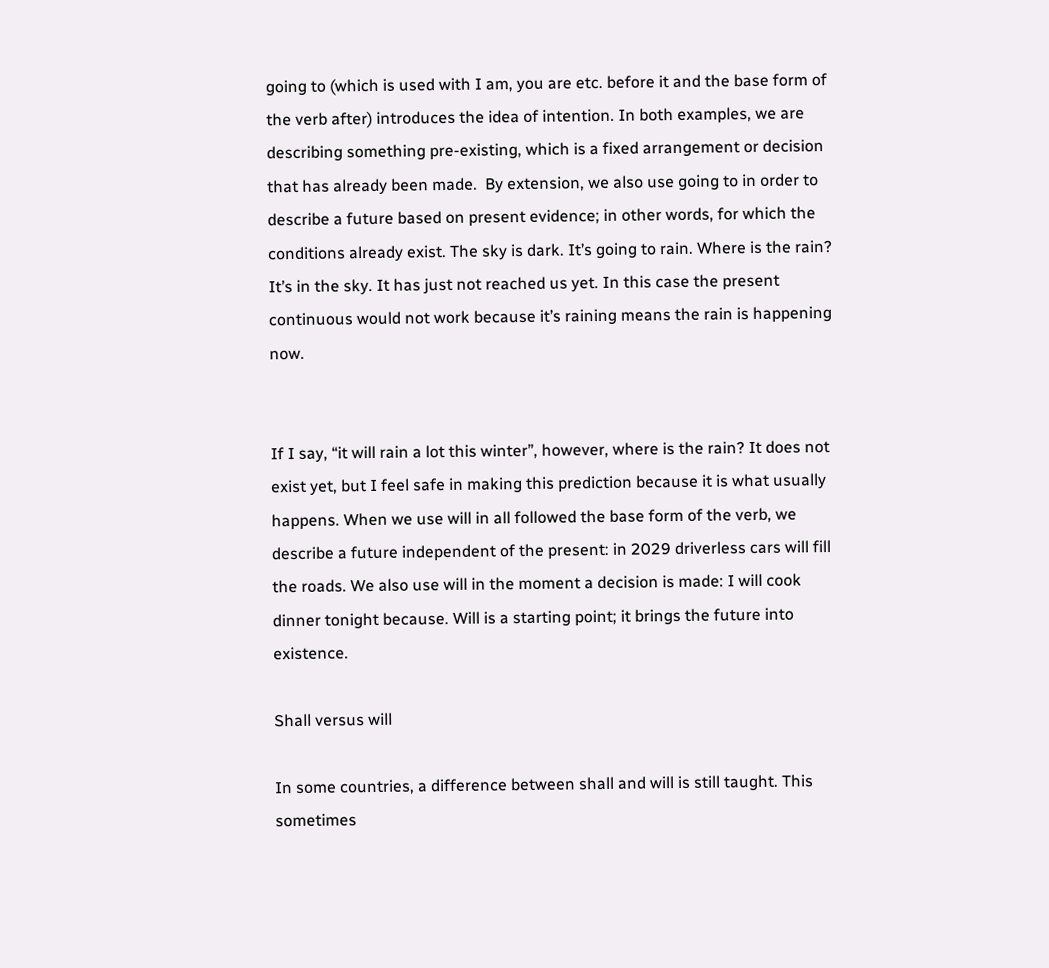going to (which is used with I am, you are etc. before it and the base form of the verb after) introduces the idea of intention. In both examples, we are describing something pre-existing, which is a fixed arrangement or decision that has already been made.  By extension, we also use going to in order to describe a future based on present evidence; in other words, for which the conditions already exist. The sky is dark. It’s going to rain. Where is the rain? It’s in the sky. It has just not reached us yet. In this case the present continuous would not work because it’s raining means the rain is happening now.


If I say, “it will rain a lot this winter”, however, where is the rain? It does not exist yet, but I feel safe in making this prediction because it is what usually happens. When we use will in all followed the base form of the verb, we describe a future independent of the present: in 2029 driverless cars will fill the roads. We also use will in the moment a decision is made: I will cook dinner tonight because. Will is a starting point; it brings the future into existence.

Shall versus will

In some countries, a difference between shall and will is still taught. This sometimes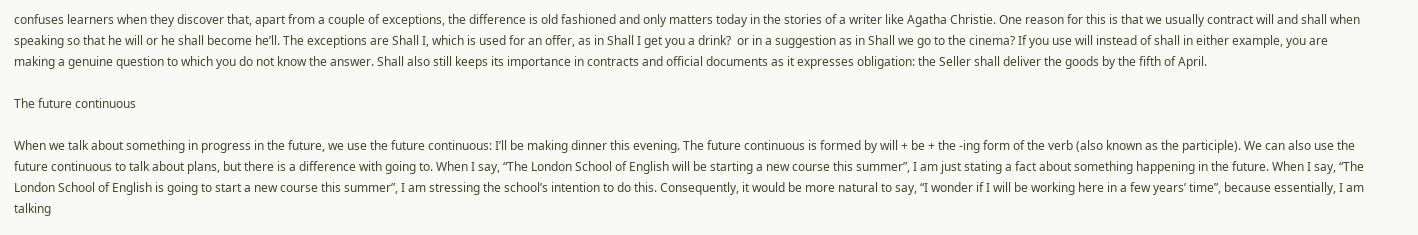confuses learners when they discover that, apart from a couple of exceptions, the difference is old fashioned and only matters today in the stories of a writer like Agatha Christie. One reason for this is that we usually contract will and shall when speaking so that he will or he shall become he’ll. The exceptions are Shall I, which is used for an offer, as in Shall I get you a drink?  or in a suggestion as in Shall we go to the cinema? If you use will instead of shall in either example, you are making a genuine question to which you do not know the answer. Shall also still keeps its importance in contracts and official documents as it expresses obligation: the Seller shall deliver the goods by the fifth of April.

The future continuous

When we talk about something in progress in the future, we use the future continuous: I’ll be making dinner this evening. The future continuous is formed by will + be + the -ing form of the verb (also known as the participle). We can also use the future continuous to talk about plans, but there is a difference with going to. When I say, “The London School of English will be starting a new course this summer”, I am just stating a fact about something happening in the future. When I say, “The London School of English is going to start a new course this summer”, I am stressing the school’s intention to do this. Consequently, it would be more natural to say, “I wonder if I will be working here in a few years’ time”, because essentially, I am talking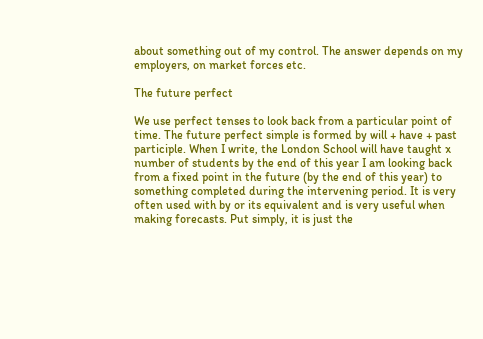about something out of my control. The answer depends on my employers, on market forces etc.

The future perfect

We use perfect tenses to look back from a particular point of time. The future perfect simple is formed by will + have + past participle. When I write, the London School will have taught x number of students by the end of this year I am looking back from a fixed point in the future (by the end of this year) to something completed during the intervening period. It is very often used with by or its equivalent and is very useful when making forecasts. Put simply, it is just the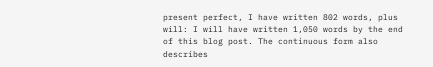present perfect, I have written 802 words, plus will: I will have written 1,050 words by the end of this blog post. The continuous form also describes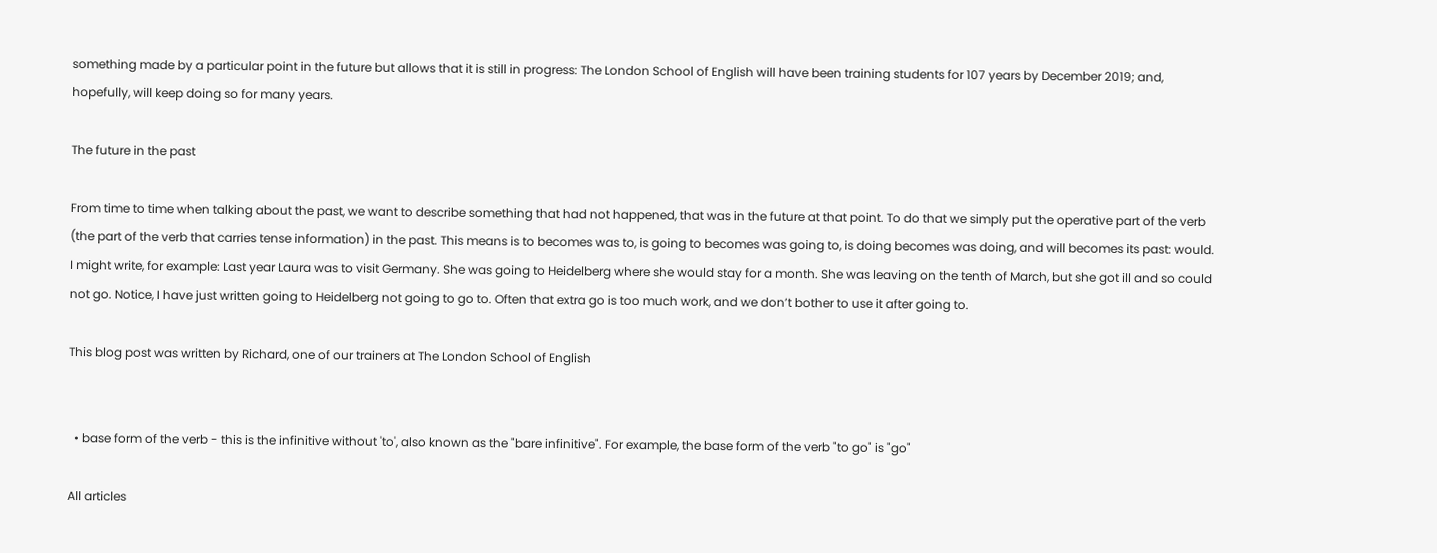something made by a particular point in the future but allows that it is still in progress: The London School of English will have been training students for 107 years by December 2019; and, hopefully, will keep doing so for many years.

The future in the past

From time to time when talking about the past, we want to describe something that had not happened, that was in the future at that point. To do that we simply put the operative part of the verb (the part of the verb that carries tense information) in the past. This means is to becomes was to, is going to becomes was going to, is doing becomes was doing, and will becomes its past: would. I might write, for example: Last year Laura was to visit Germany. She was going to Heidelberg where she would stay for a month. She was leaving on the tenth of March, but she got ill and so could not go. Notice, I have just written going to Heidelberg not going to go to. Often that extra go is too much work, and we don’t bother to use it after going to.

This blog post was written by Richard, one of our trainers at The London School of English


  • base form of the verb - this is the infinitive without 'to', also known as the "bare infinitive". For example, the base form of the verb "to go" is "go"

All articles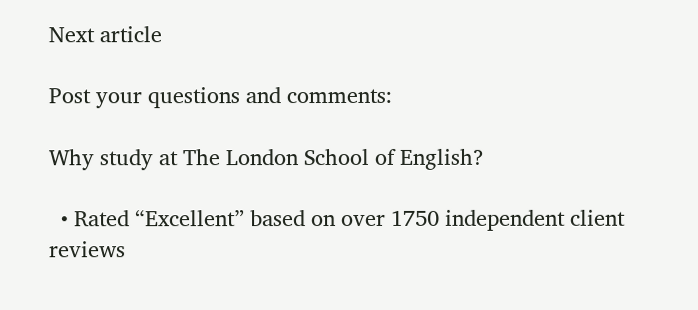Next article

Post your questions and comments:

Why study at The London School of English?

  • Rated “Excellent” based on over 1750 independent client reviews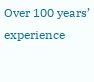Over 100 years’ experience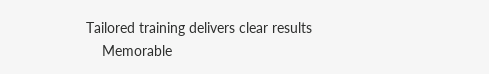Tailored training delivers clear results
    Memorable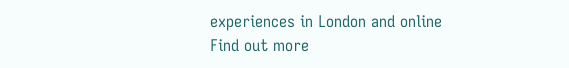experiences in London and online
Find out more